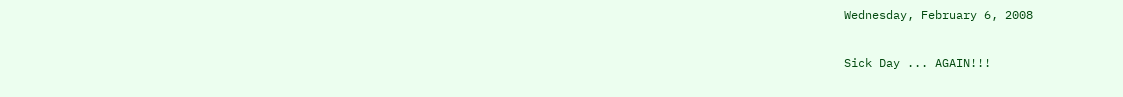Wednesday, February 6, 2008

Sick Day ... AGAIN!!!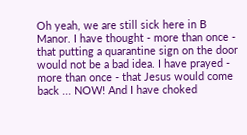Oh yeah, we are still sick here in B Manor. I have thought - more than once - that putting a quarantine sign on the door would not be a bad idea. I have prayed - more than once - that Jesus would come back ... NOW! And I have choked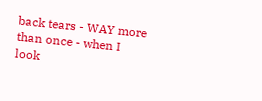back tears - WAY more than once - when I look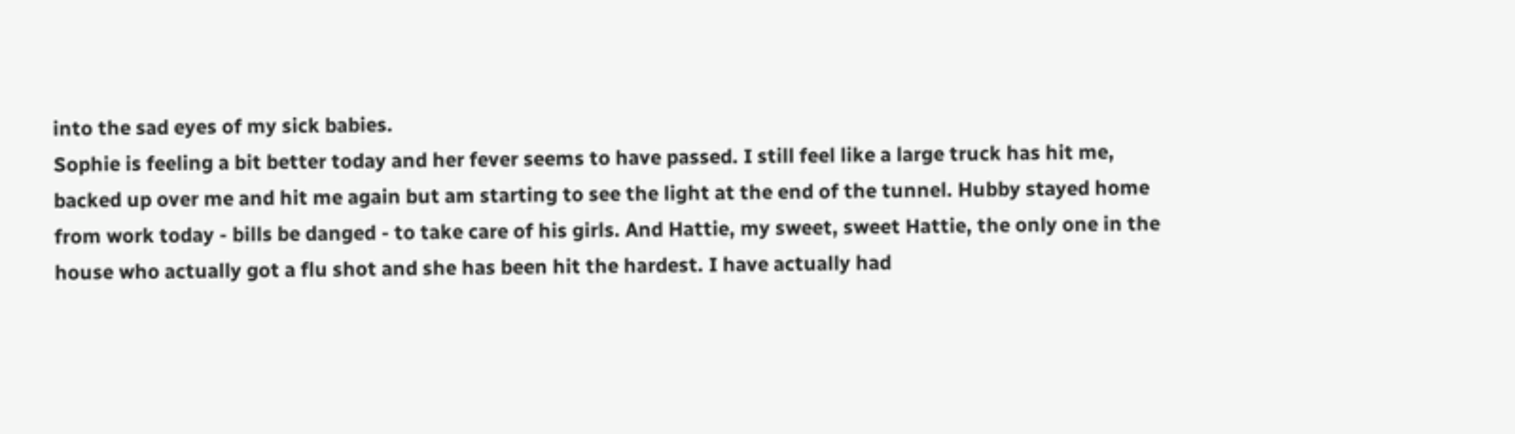into the sad eyes of my sick babies.
Sophie is feeling a bit better today and her fever seems to have passed. I still feel like a large truck has hit me, backed up over me and hit me again but am starting to see the light at the end of the tunnel. Hubby stayed home from work today - bills be danged - to take care of his girls. And Hattie, my sweet, sweet Hattie, the only one in the house who actually got a flu shot and she has been hit the hardest. I have actually had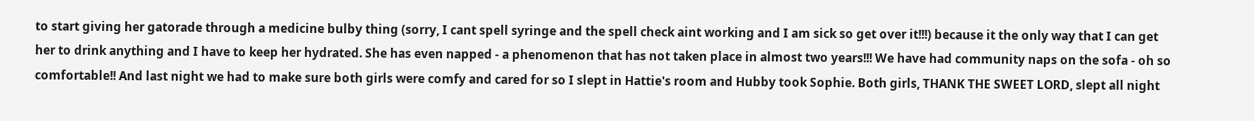to start giving her gatorade through a medicine bulby thing (sorry, I cant spell syringe and the spell check aint working and I am sick so get over it!!!) because it the only way that I can get her to drink anything and I have to keep her hydrated. She has even napped - a phenomenon that has not taken place in almost two years!!! We have had community naps on the sofa - oh so comfortable!! And last night we had to make sure both girls were comfy and cared for so I slept in Hattie's room and Hubby took Sophie. Both girls, THANK THE SWEET LORD, slept all night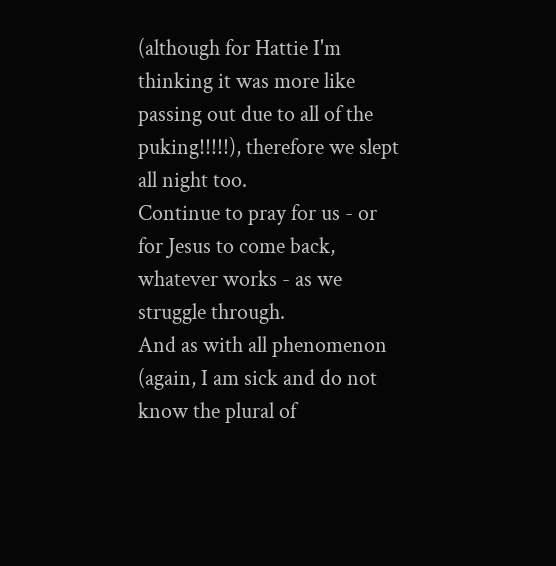(although for Hattie I'm thinking it was more like passing out due to all of the puking!!!!!), therefore we slept all night too.
Continue to pray for us - or for Jesus to come back, whatever works - as we struggle through.
And as with all phenomenon (again, I am sick and do not know the plural of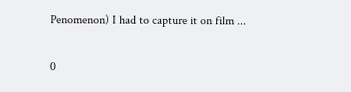Penomenon) I had to capture it on film ...

0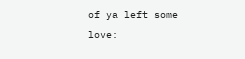of ya left some love: